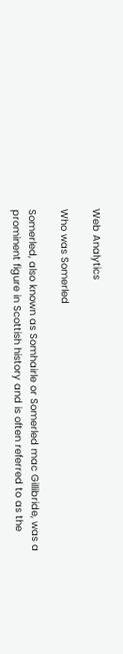Web Analytics

Who was Somerled

Somerled, also known as Somhairle or Somerled mac Gillibride, was a prominent figure in Scottish history and is often referred to as the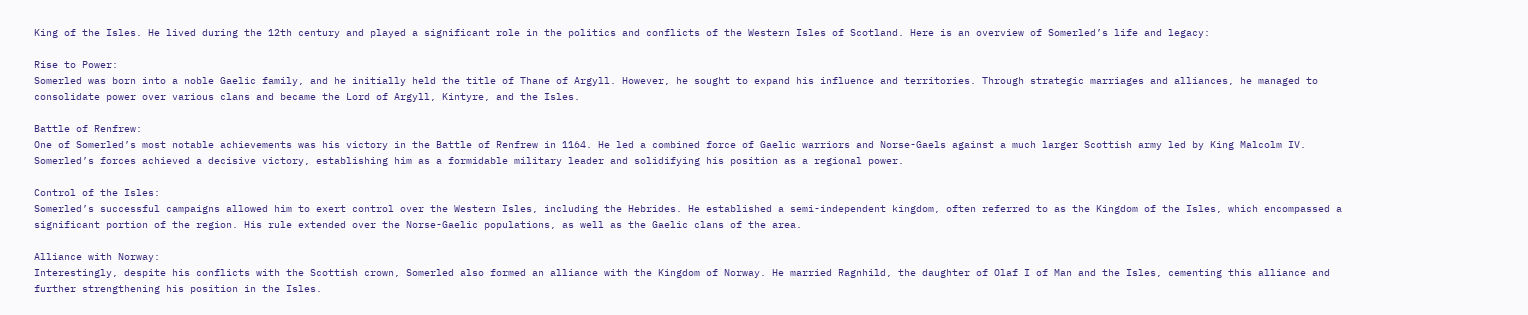King of the Isles. He lived during the 12th century and played a significant role in the politics and conflicts of the Western Isles of Scotland. Here is an overview of Somerled’s life and legacy:

Rise to Power:
Somerled was born into a noble Gaelic family, and he initially held the title of Thane of Argyll. However, he sought to expand his influence and territories. Through strategic marriages and alliances, he managed to consolidate power over various clans and became the Lord of Argyll, Kintyre, and the Isles.

Battle of Renfrew:
One of Somerled’s most notable achievements was his victory in the Battle of Renfrew in 1164. He led a combined force of Gaelic warriors and Norse-Gaels against a much larger Scottish army led by King Malcolm IV. Somerled’s forces achieved a decisive victory, establishing him as a formidable military leader and solidifying his position as a regional power.

Control of the Isles:
Somerled’s successful campaigns allowed him to exert control over the Western Isles, including the Hebrides. He established a semi-independent kingdom, often referred to as the Kingdom of the Isles, which encompassed a significant portion of the region. His rule extended over the Norse-Gaelic populations, as well as the Gaelic clans of the area.

Alliance with Norway:
Interestingly, despite his conflicts with the Scottish crown, Somerled also formed an alliance with the Kingdom of Norway. He married Ragnhild, the daughter of Olaf I of Man and the Isles, cementing this alliance and further strengthening his position in the Isles.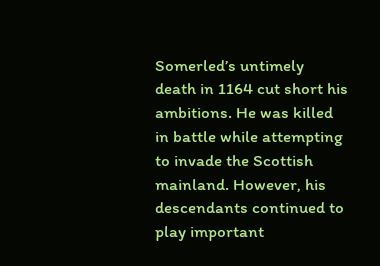Somerled’s untimely death in 1164 cut short his ambitions. He was killed in battle while attempting to invade the Scottish mainland. However, his descendants continued to play important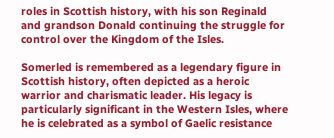roles in Scottish history, with his son Reginald and grandson Donald continuing the struggle for control over the Kingdom of the Isles.

Somerled is remembered as a legendary figure in Scottish history, often depicted as a heroic warrior and charismatic leader. His legacy is particularly significant in the Western Isles, where he is celebrated as a symbol of Gaelic resistance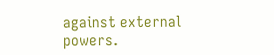against external powers.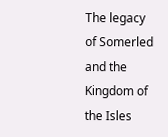The legacy of Somerled and the Kingdom of the Isles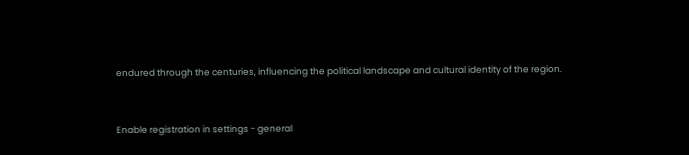endured through the centuries, influencing the political landscape and cultural identity of the region.


Enable registration in settings - general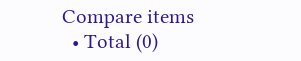Compare items
  • Total (0)